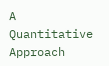A Quantitative Approach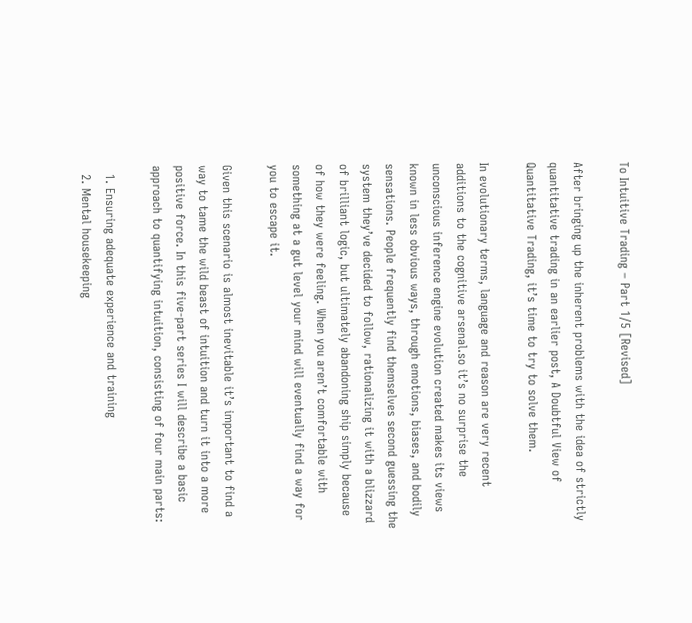To Intuitive Trading – Part 1/5 [Revised]

After bringing up the inherent problems with the idea of strictly quantitative trading in an earlier post, A Doubtful View of Quantitative Trading, it’s time to try to solve them.

In evolutionary terms, language and reason are very recent additions to the cognitive arsenal.so it’s no surprise the unconscious inference engine evolution created makes its views known in less obvious ways, through emotions, biases, and bodily sensations. People frequently find themselves second guessing the system they’ve decided to follow, rationalizing it with a blizzard of brilliant logic, but ultimately abandoning ship simply because of how they were feeling. When you aren’t comfortable with something at a gut level your mind will eventually find a way for you to escape it.

Given this scenario is almost inevitable it’s important to find a way to tame the wild beast of intuition and turn it into a more positive force. In this five-part series I will describe a basic approach to quantifying intuition, consisting of four main parts:

  1. Ensuring adequate experience and training
  2. Mental housekeeping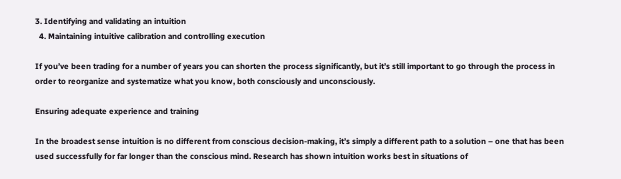3. Identifying and validating an intuition
  4. Maintaining intuitive calibration and controlling execution

If you’ve been trading for a number of years you can shorten the process significantly, but it’s still important to go through the process in order to reorganize and systematize what you know, both consciously and unconsciously.

Ensuring adequate experience and training

In the broadest sense intuition is no different from conscious decision-making, it’s simply a different path to a solution – one that has been used successfully for far longer than the conscious mind. Research has shown intuition works best in situations of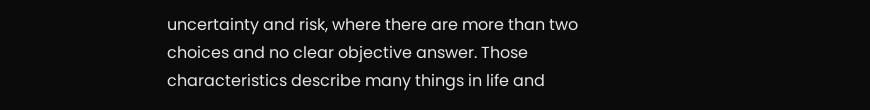uncertainty and risk, where there are more than two choices and no clear objective answer. Those characteristics describe many things in life and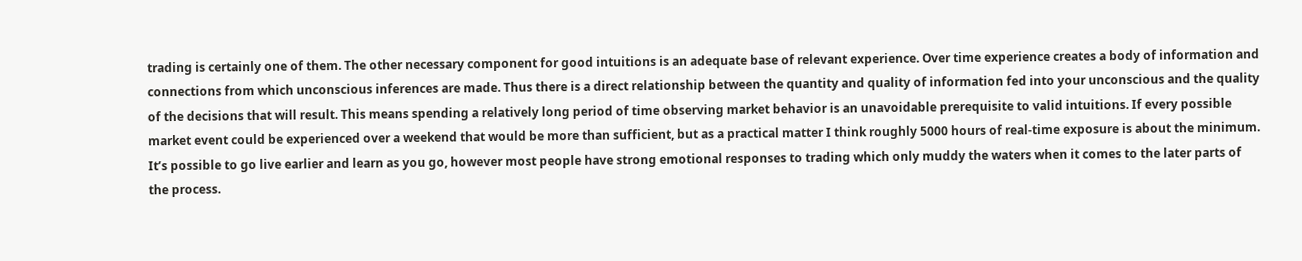trading is certainly one of them. The other necessary component for good intuitions is an adequate base of relevant experience. Over time experience creates a body of information and connections from which unconscious inferences are made. Thus there is a direct relationship between the quantity and quality of information fed into your unconscious and the quality of the decisions that will result. This means spending a relatively long period of time observing market behavior is an unavoidable prerequisite to valid intuitions. If every possible market event could be experienced over a weekend that would be more than sufficient, but as a practical matter I think roughly 5000 hours of real-time exposure is about the minimum. It’s possible to go live earlier and learn as you go, however most people have strong emotional responses to trading which only muddy the waters when it comes to the later parts of the process.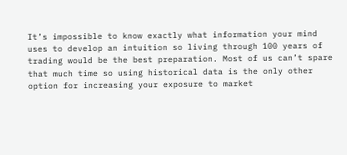It’s impossible to know exactly what information your mind uses to develop an intuition so living through 100 years of trading would be the best preparation. Most of us can’t spare that much time so using historical data is the only other option for increasing your exposure to market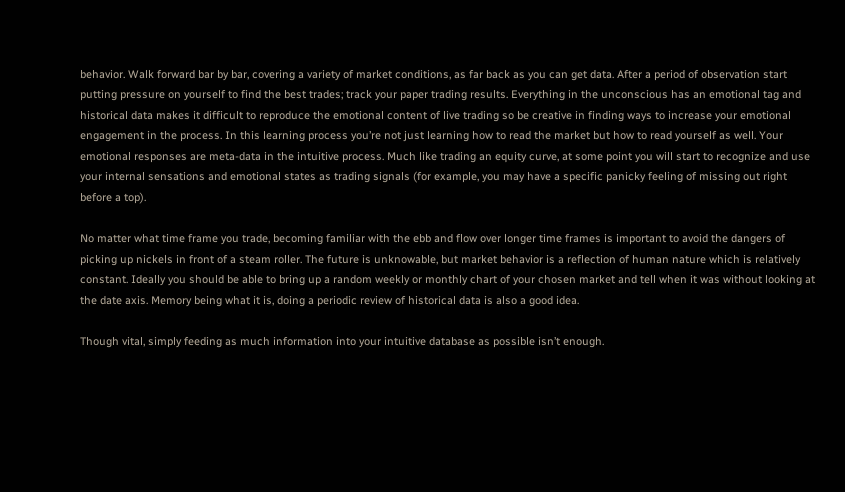behavior. Walk forward bar by bar, covering a variety of market conditions, as far back as you can get data. After a period of observation start putting pressure on yourself to find the best trades; track your paper trading results. Everything in the unconscious has an emotional tag and historical data makes it difficult to reproduce the emotional content of live trading so be creative in finding ways to increase your emotional engagement in the process. In this learning process you’re not just learning how to read the market but how to read yourself as well. Your emotional responses are meta-data in the intuitive process. Much like trading an equity curve, at some point you will start to recognize and use your internal sensations and emotional states as trading signals (for example, you may have a specific panicky feeling of missing out right before a top).

No matter what time frame you trade, becoming familiar with the ebb and flow over longer time frames is important to avoid the dangers of picking up nickels in front of a steam roller. The future is unknowable, but market behavior is a reflection of human nature which is relatively constant. Ideally you should be able to bring up a random weekly or monthly chart of your chosen market and tell when it was without looking at the date axis. Memory being what it is, doing a periodic review of historical data is also a good idea.

Though vital, simply feeding as much information into your intuitive database as possible isn’t enough.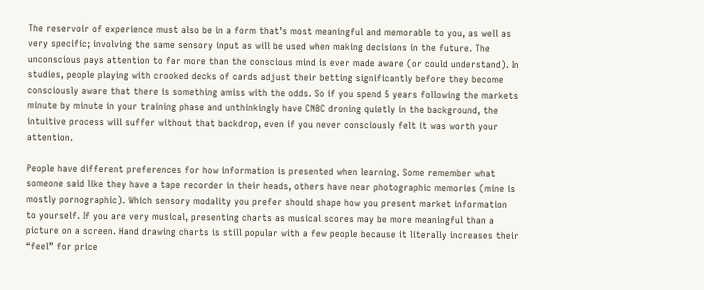The reservoir of experience must also be in a form that’s most meaningful and memorable to you, as well as very specific; involving the same sensory input as will be used when making decisions in the future. The unconscious pays attention to far more than the conscious mind is ever made aware (or could understand). In studies, people playing with crooked decks of cards adjust their betting significantly before they become consciously aware that there is something amiss with the odds. So if you spend 5 years following the markets minute by minute in your training phase and unthinkingly have CNBC droning quietly in the background, the intuitive process will suffer without that backdrop, even if you never consciously felt it was worth your attention.

People have different preferences for how information is presented when learning. Some remember what someone said like they have a tape recorder in their heads, others have near photographic memories (mine is mostly pornographic). Which sensory modality you prefer should shape how you present market information to yourself. If you are very musical, presenting charts as musical scores may be more meaningful than a picture on a screen. Hand drawing charts is still popular with a few people because it literally increases their “feel” for price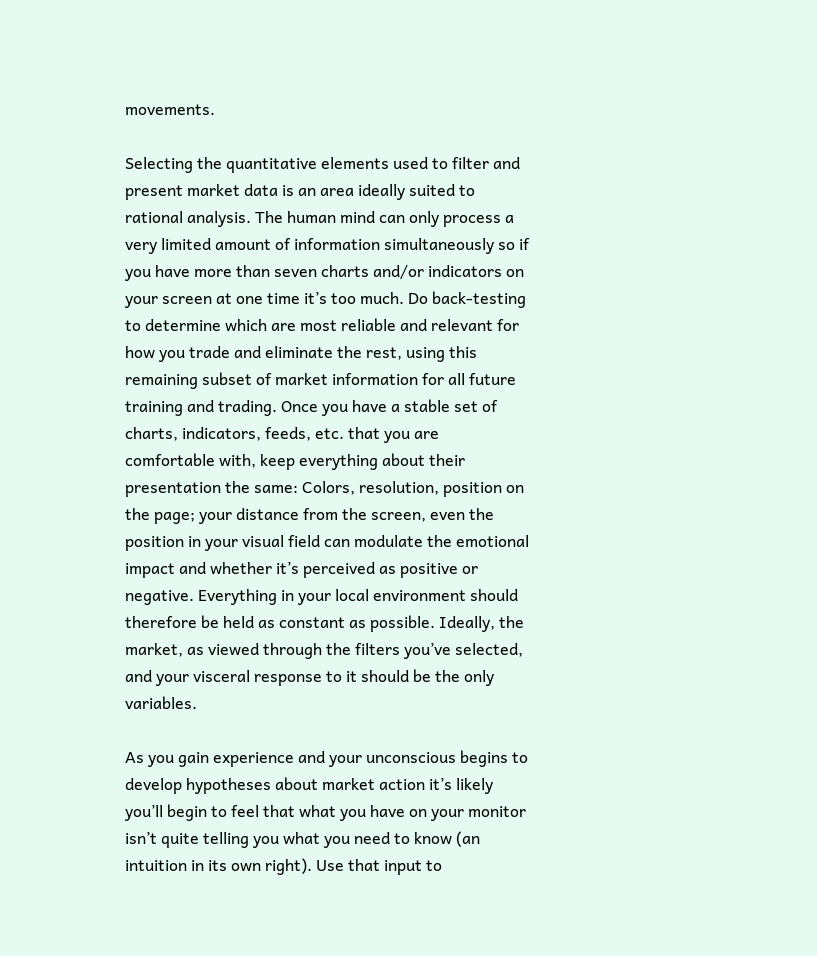movements.

Selecting the quantitative elements used to filter and present market data is an area ideally suited to rational analysis. The human mind can only process a very limited amount of information simultaneously so if you have more than seven charts and/or indicators on your screen at one time it’s too much. Do back-testing to determine which are most reliable and relevant for how you trade and eliminate the rest, using this remaining subset of market information for all future training and trading. Once you have a stable set of charts, indicators, feeds, etc. that you are comfortable with, keep everything about their presentation the same: Colors, resolution, position on the page; your distance from the screen, even the position in your visual field can modulate the emotional impact and whether it’s perceived as positive or negative. Everything in your local environment should therefore be held as constant as possible. Ideally, the market, as viewed through the filters you’ve selected, and your visceral response to it should be the only variables.

As you gain experience and your unconscious begins to develop hypotheses about market action it’s likely you’ll begin to feel that what you have on your monitor isn’t quite telling you what you need to know (an intuition in its own right). Use that input to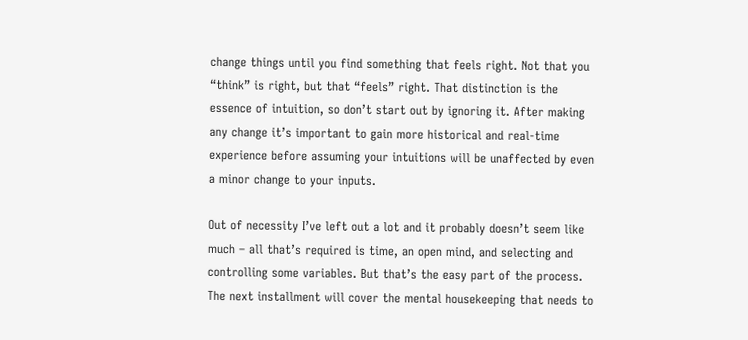change things until you find something that feels right. Not that you “think” is right, but that “feels” right. That distinction is the essence of intuition, so don’t start out by ignoring it. After making any change it’s important to gain more historical and real-time experience before assuming your intuitions will be unaffected by even a minor change to your inputs.

Out of necessity I’ve left out a lot and it probably doesn’t seem like much – all that’s required is time, an open mind, and selecting and controlling some variables. But that’s the easy part of the process. The next installment will cover the mental housekeeping that needs to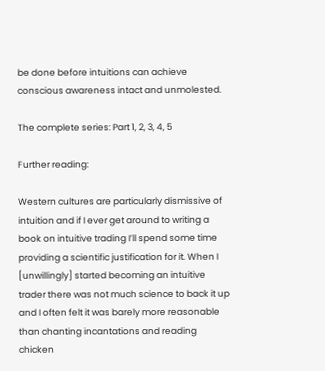be done before intuitions can achieve conscious awareness intact and unmolested.

The complete series: Part 1, 2, 3, 4, 5

Further reading:

Western cultures are particularly dismissive of intuition and if I ever get around to writing a book on intuitive trading I’ll spend some time providing a scientific justification for it. When I [unwillingly] started becoming an intuitive trader there was not much science to back it up and I often felt it was barely more reasonable than chanting incantations and reading chicken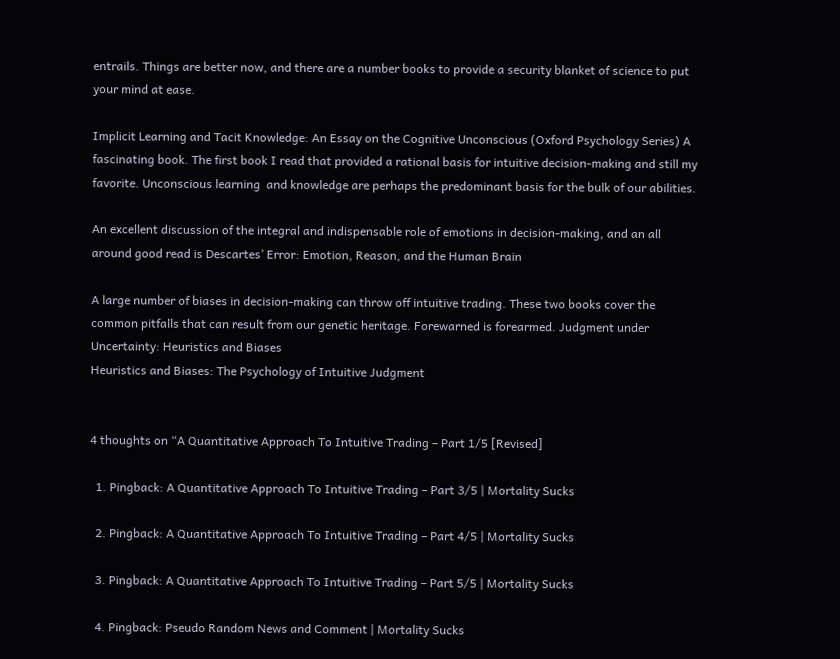entrails. Things are better now, and there are a number books to provide a security blanket of science to put your mind at ease.

Implicit Learning and Tacit Knowledge: An Essay on the Cognitive Unconscious (Oxford Psychology Series) A fascinating book. The first book I read that provided a rational basis for intuitive decision-making and still my favorite. Unconscious learning  and knowledge are perhaps the predominant basis for the bulk of our abilities.

An excellent discussion of the integral and indispensable role of emotions in decision-making, and an all around good read is Descartes’ Error: Emotion, Reason, and the Human Brain

A large number of biases in decision-making can throw off intuitive trading. These two books cover the common pitfalls that can result from our genetic heritage. Forewarned is forearmed. Judgment under Uncertainty: Heuristics and Biases
Heuristics and Biases: The Psychology of Intuitive Judgment


4 thoughts on “A Quantitative Approach To Intuitive Trading – Part 1/5 [Revised]

  1. Pingback: A Quantitative Approach To Intuitive Trading – Part 3/5 | Mortality Sucks

  2. Pingback: A Quantitative Approach To Intuitive Trading – Part 4/5 | Mortality Sucks

  3. Pingback: A Quantitative Approach To Intuitive Trading – Part 5/5 | Mortality Sucks

  4. Pingback: Pseudo Random News and Comment | Mortality Sucks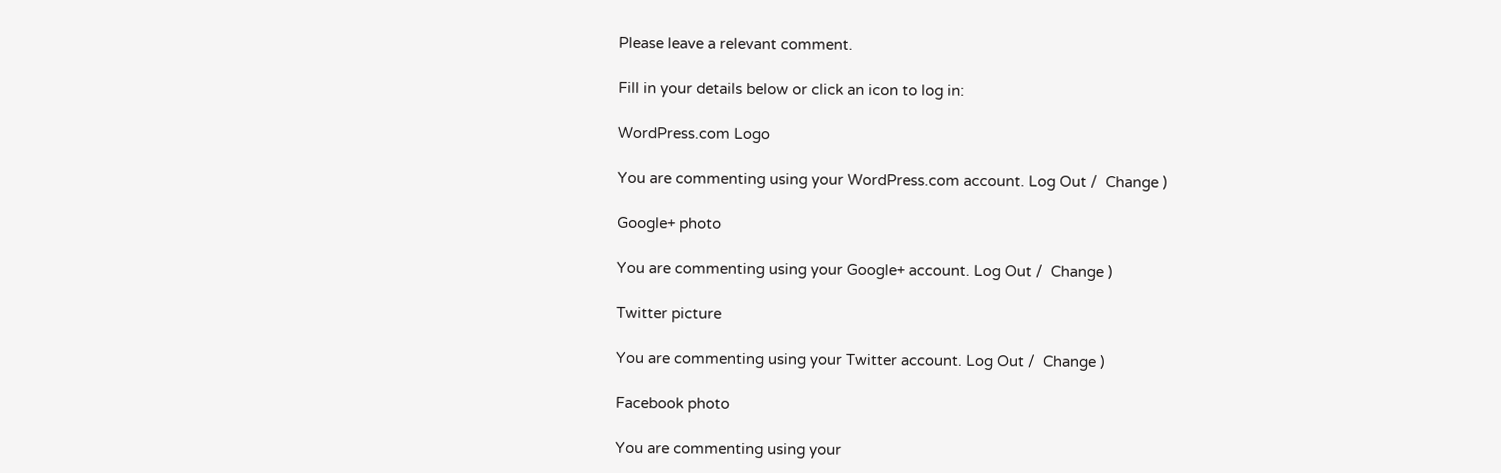Please leave a relevant comment.

Fill in your details below or click an icon to log in:

WordPress.com Logo

You are commenting using your WordPress.com account. Log Out /  Change )

Google+ photo

You are commenting using your Google+ account. Log Out /  Change )

Twitter picture

You are commenting using your Twitter account. Log Out /  Change )

Facebook photo

You are commenting using your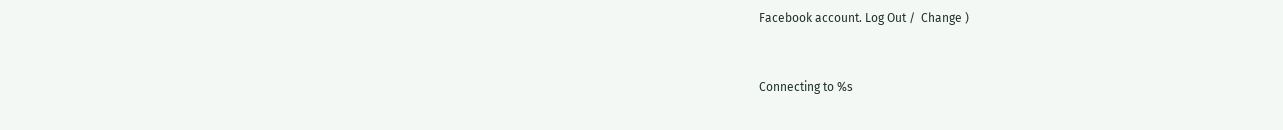Facebook account. Log Out /  Change )


Connecting to %s